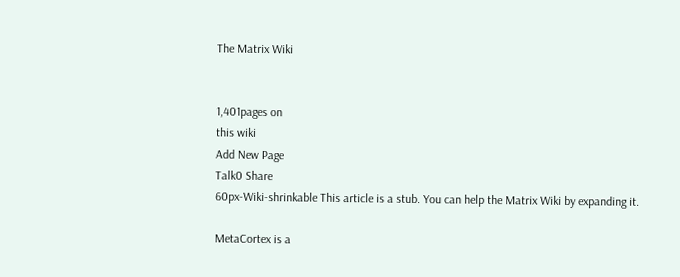The Matrix Wiki


1,401pages on
this wiki
Add New Page
Talk0 Share
60px-Wiki-shrinkable This article is a stub. You can help the Matrix Wiki by expanding it.

MetaCortex is a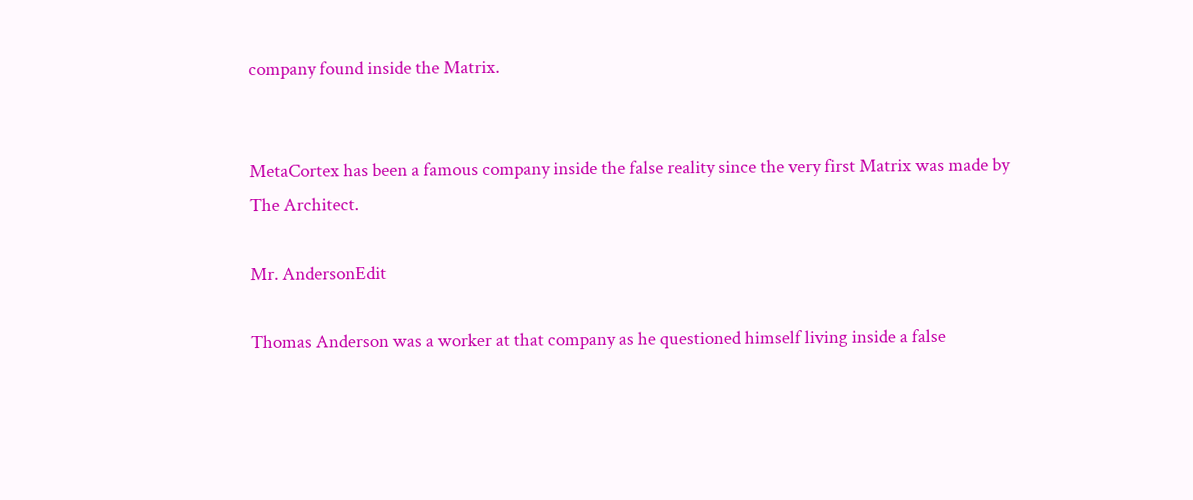company found inside the Matrix.


MetaCortex has been a famous company inside the false reality since the very first Matrix was made by The Architect.

Mr. AndersonEdit

Thomas Anderson was a worker at that company as he questioned himself living inside a false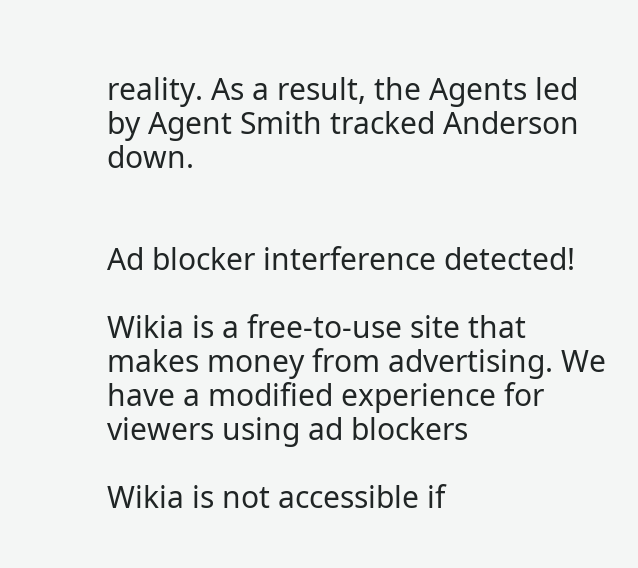reality. As a result, the Agents led by Agent Smith tracked Anderson down.


Ad blocker interference detected!

Wikia is a free-to-use site that makes money from advertising. We have a modified experience for viewers using ad blockers

Wikia is not accessible if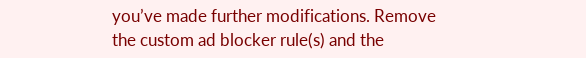you’ve made further modifications. Remove the custom ad blocker rule(s) and the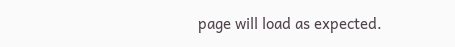page will load as expected.